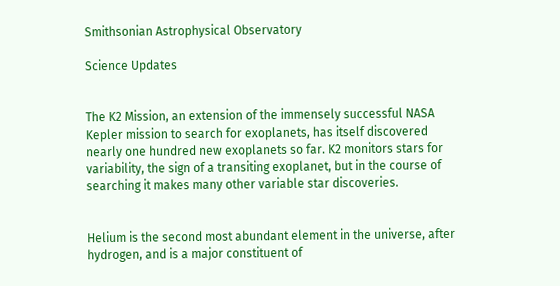Smithsonian Astrophysical Observatory

Science Updates


The K2 Mission, an extension of the immensely successful NASA Kepler mission to search for exoplanets, has itself discovered nearly one hundred new exoplanets so far. K2 monitors stars for variability, the sign of a transiting exoplanet, but in the course of searching it makes many other variable star discoveries.


Helium is the second most abundant element in the universe, after hydrogen, and is a major constituent of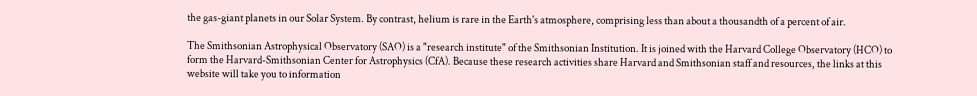the gas-giant planets in our Solar System. By contrast, helium is rare in the Earth's atmosphere, comprising less than about a thousandth of a percent of air.

The Smithsonian Astrophysical Observatory (SAO) is a "research institute" of the Smithsonian Institution. It is joined with the Harvard College Observatory (HCO) to form the Harvard-Smithsonian Center for Astrophysics (CfA). Because these research activities share Harvard and Smithsonian staff and resources, the links at this website will take you to information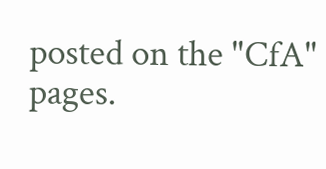posted on the "CfA" pages.